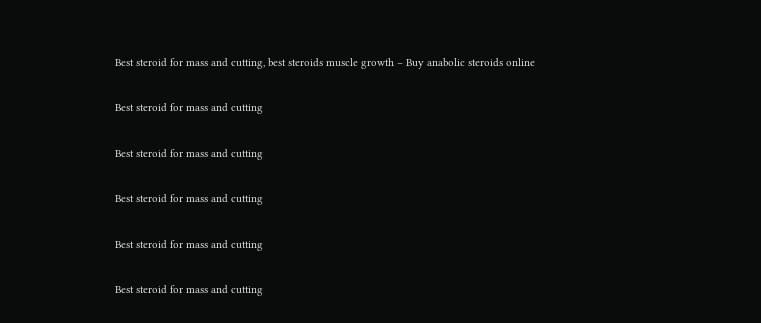Best steroid for mass and cutting, best steroids muscle growth – Buy anabolic steroids online


Best steroid for mass and cutting


Best steroid for mass and cutting


Best steroid for mass and cutting


Best steroid for mass and cutting


Best steroid for mass and cutting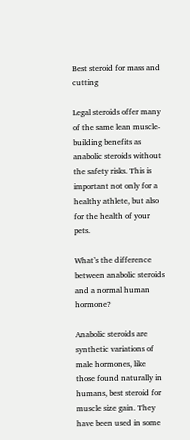Best steroid for mass and cutting

Legal steroids offer many of the same lean muscle-building benefits as anabolic steroids without the safety risks. This is important not only for a healthy athlete, but also for the health of your pets.

What’s the difference between anabolic steroids and a normal human hormone?

Anabolic steroids are synthetic variations of male hormones, like those found naturally in humans, best steroid for muscle size gain. They have been used in some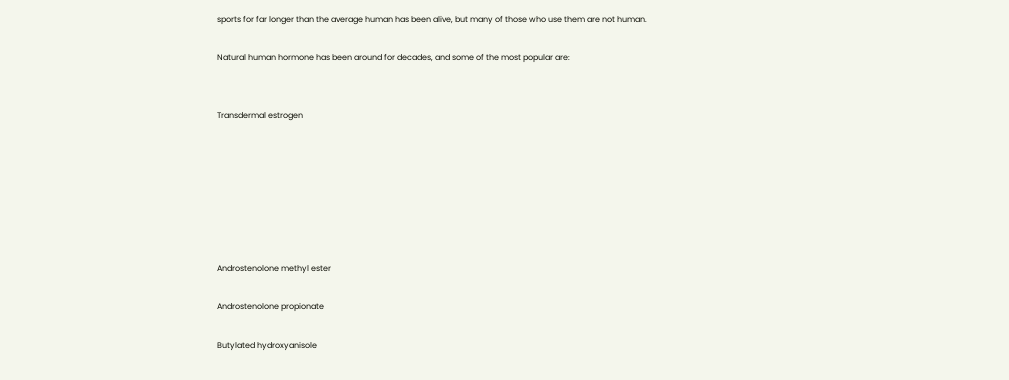sports for far longer than the average human has been alive, but many of those who use them are not human.

Natural human hormone has been around for decades, and some of the most popular are:


Transdermal estrogen







Androstenolone methyl ester

Androstenolone propionate

Butylated hydroxyanisole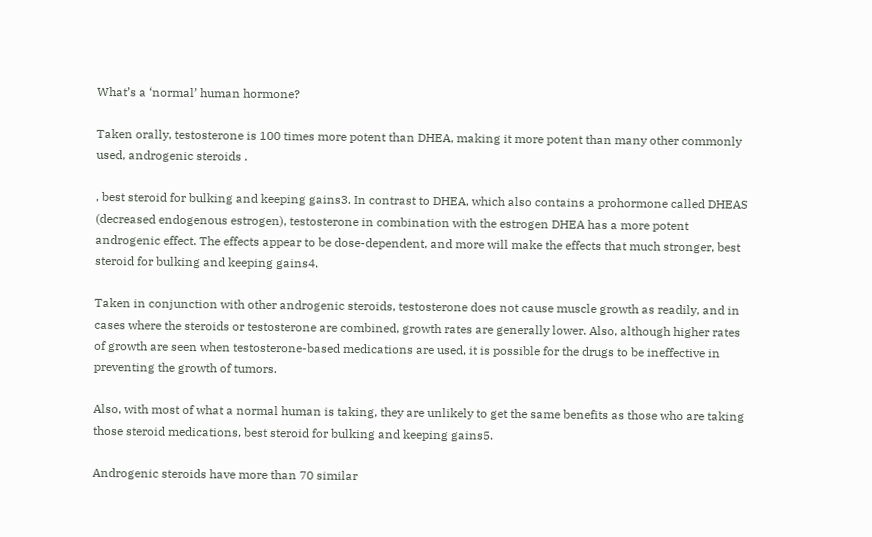What’s a ‘normal’ human hormone?

Taken orally, testosterone is 100 times more potent than DHEA, making it more potent than many other commonly used, androgenic steroids .

, best steroid for bulking and keeping gains3. In contrast to DHEA, which also contains a prohormone called DHEAS (decreased endogenous estrogen), testosterone in combination with the estrogen DHEA has a more potent androgenic effect. The effects appear to be dose-dependent, and more will make the effects that much stronger, best steroid for bulking and keeping gains4.

Taken in conjunction with other androgenic steroids, testosterone does not cause muscle growth as readily, and in cases where the steroids or testosterone are combined, growth rates are generally lower. Also, although higher rates of growth are seen when testosterone-based medications are used, it is possible for the drugs to be ineffective in preventing the growth of tumors.

Also, with most of what a normal human is taking, they are unlikely to get the same benefits as those who are taking those steroid medications, best steroid for bulking and keeping gains5.

Androgenic steroids have more than 70 similar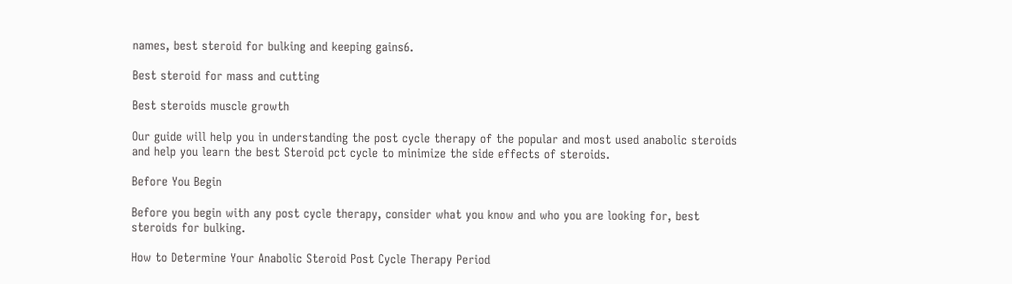names, best steroid for bulking and keeping gains6.

Best steroid for mass and cutting

Best steroids muscle growth

Our guide will help you in understanding the post cycle therapy of the popular and most used anabolic steroids and help you learn the best Steroid pct cycle to minimize the side effects of steroids.

Before You Begin

Before you begin with any post cycle therapy, consider what you know and who you are looking for, best steroids for bulking.

How to Determine Your Anabolic Steroid Post Cycle Therapy Period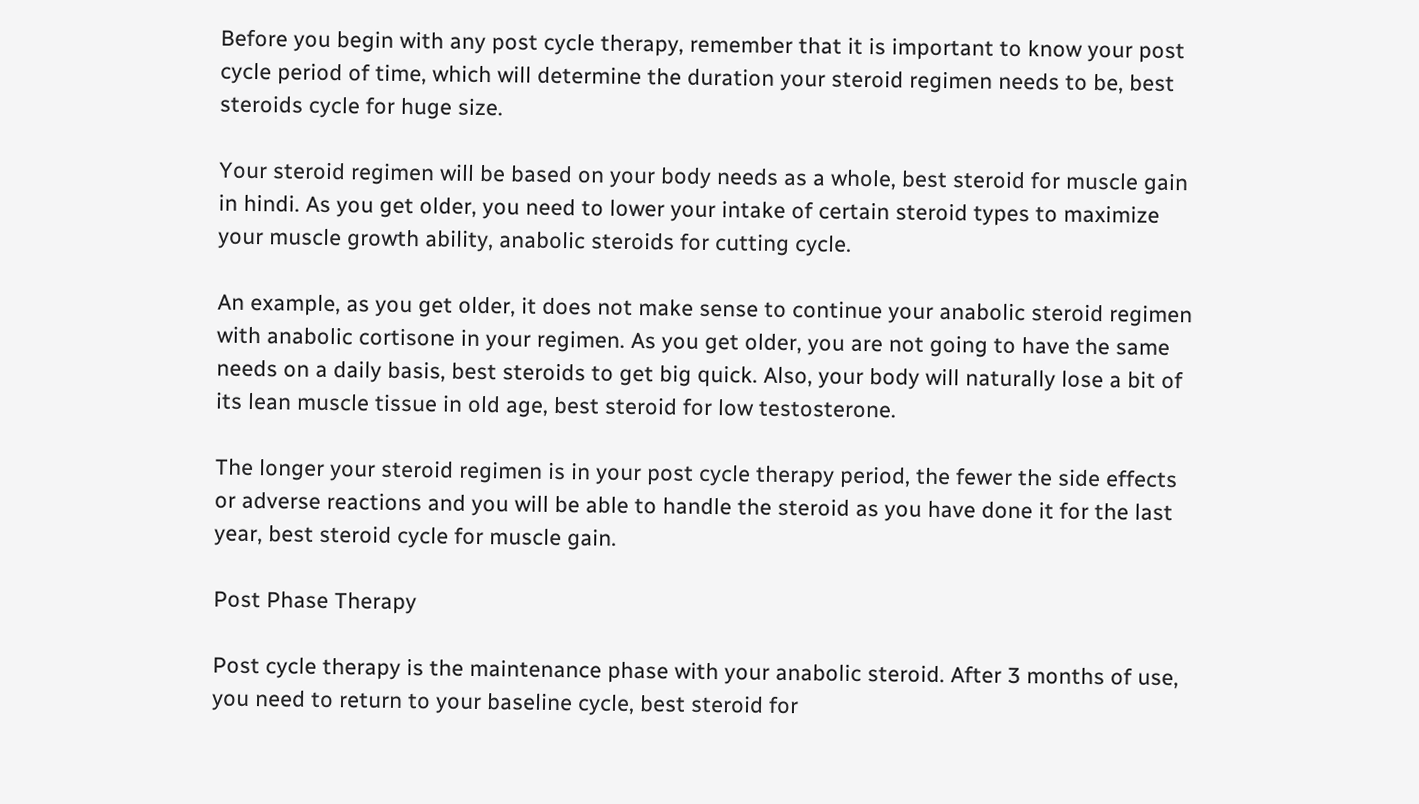Before you begin with any post cycle therapy, remember that it is important to know your post cycle period of time, which will determine the duration your steroid regimen needs to be, best steroids cycle for huge size.

Your steroid regimen will be based on your body needs as a whole, best steroid for muscle gain in hindi. As you get older, you need to lower your intake of certain steroid types to maximize your muscle growth ability, anabolic steroids for cutting cycle.

An example, as you get older, it does not make sense to continue your anabolic steroid regimen with anabolic cortisone in your regimen. As you get older, you are not going to have the same needs on a daily basis, best steroids to get big quick. Also, your body will naturally lose a bit of its lean muscle tissue in old age, best steroid for low testosterone.

The longer your steroid regimen is in your post cycle therapy period, the fewer the side effects or adverse reactions and you will be able to handle the steroid as you have done it for the last year, best steroid cycle for muscle gain.

Post Phase Therapy

Post cycle therapy is the maintenance phase with your anabolic steroid. After 3 months of use, you need to return to your baseline cycle, best steroid for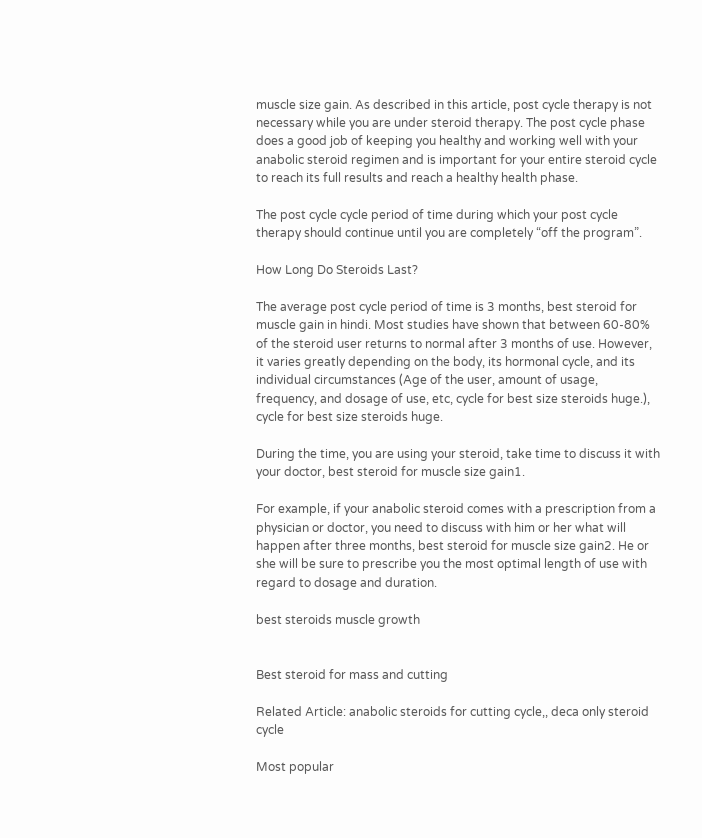muscle size gain. As described in this article, post cycle therapy is not necessary while you are under steroid therapy. The post cycle phase does a good job of keeping you healthy and working well with your anabolic steroid regimen and is important for your entire steroid cycle to reach its full results and reach a healthy health phase.

The post cycle cycle period of time during which your post cycle therapy should continue until you are completely “off the program”.

How Long Do Steroids Last?

The average post cycle period of time is 3 months, best steroid for muscle gain in hindi. Most studies have shown that between 60-80% of the steroid user returns to normal after 3 months of use. However, it varies greatly depending on the body, its hormonal cycle, and its individual circumstances (Age of the user, amount of usage, frequency, and dosage of use, etc, cycle for best size steroids huge.), cycle for best size steroids huge.

During the time, you are using your steroid, take time to discuss it with your doctor, best steroid for muscle size gain1.

For example, if your anabolic steroid comes with a prescription from a physician or doctor, you need to discuss with him or her what will happen after three months, best steroid for muscle size gain2. He or she will be sure to prescribe you the most optimal length of use with regard to dosage and duration.

best steroids muscle growth


Best steroid for mass and cutting

Related Article: anabolic steroids for cutting cycle,, deca only steroid cycle

Most popular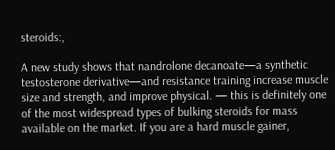steroids:,

A new study shows that nandrolone decanoate—a synthetic testosterone derivative—and resistance training increase muscle size and strength, and improve physical. — this is definitely one of the most widespread types of bulking steroids for mass available on the market. If you are a hard muscle gainer,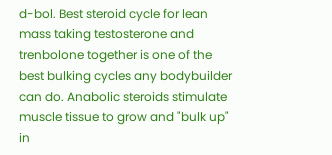d-bol. Best steroid cycle for lean mass taking testosterone and trenbolone together is one of the best bulking cycles any bodybuilder can do. Anabolic steroids stimulate muscle tissue to grow and "bulk up" in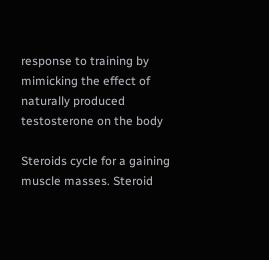response to training by mimicking the effect of naturally produced testosterone on the body

Steroids cycle for a gaining muscle masses. Steroid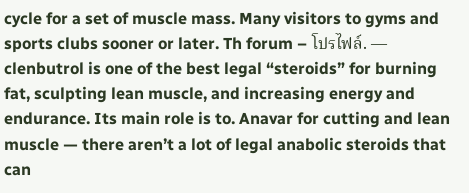cycle for a set of muscle mass. Many visitors to gyms and sports clubs sooner or later. Th forum – โปรไฟล์. — clenbutrol is one of the best legal “steroids” for burning fat, sculpting lean muscle, and increasing energy and endurance. Its main role is to. Anavar for cutting and lean muscle — there aren’t a lot of legal anabolic steroids that can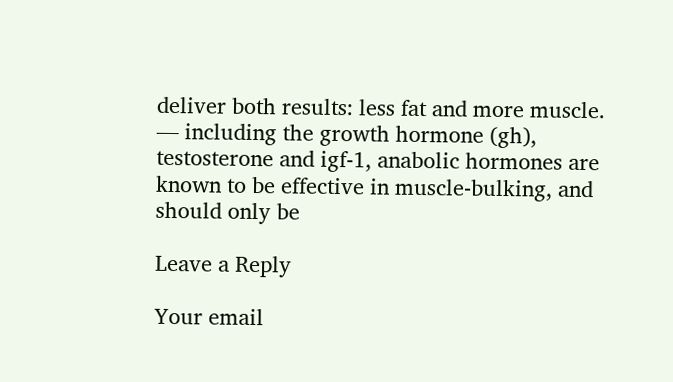deliver both results: less fat and more muscle. — including the growth hormone (gh), testosterone and igf-1, anabolic hormones are known to be effective in muscle-bulking, and should only be

Leave a Reply

Your email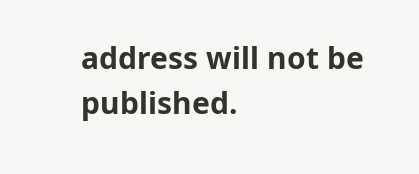address will not be published.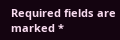Required fields are marked *